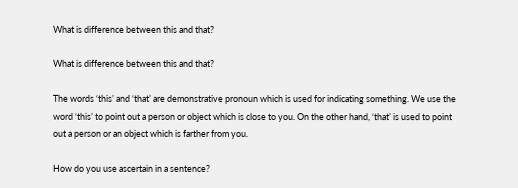What is difference between this and that?

What is difference between this and that?

The words ‘this’ and ‘that’ are demonstrative pronoun which is used for indicating something. We use the word ‘this’ to point out a person or object which is close to you. On the other hand, ‘that’ is used to point out a person or an object which is farther from you.

How do you use ascertain in a sentence?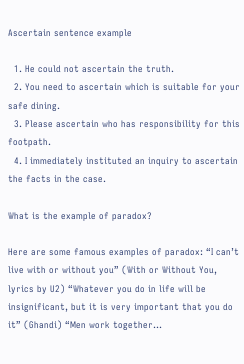Ascertain sentence example

  1. He could not ascertain the truth.
  2. You need to ascertain which is suitable for your safe dining.
  3. Please ascertain who has responsibility for this footpath.
  4. I immediately instituted an inquiry to ascertain the facts in the case.

What is the example of paradox?

Here are some famous examples of paradox: “I can’t live with or without you” (With or Without You, lyrics by U2) “Whatever you do in life will be insignificant, but it is very important that you do it” (Ghandi) “Men work together…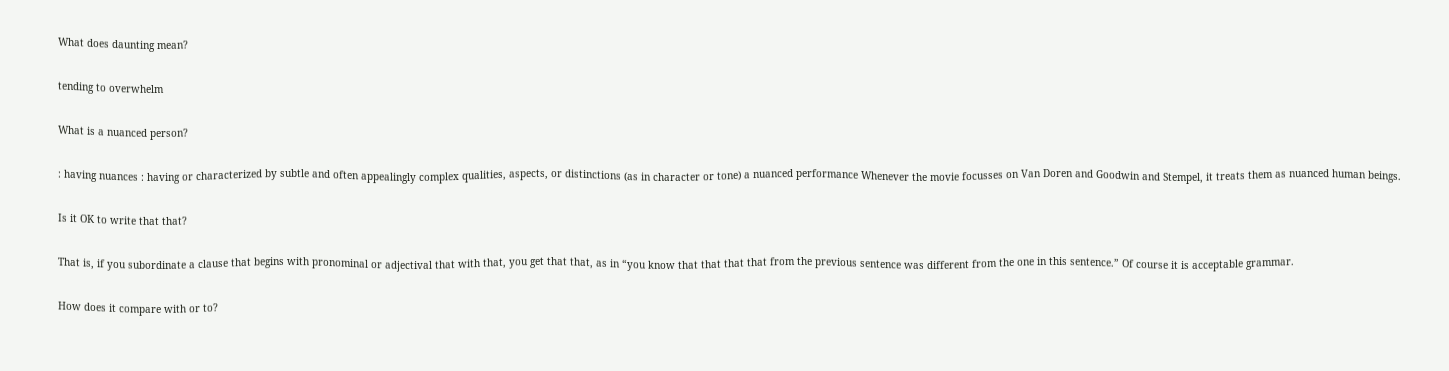What does daunting mean?

tending to overwhelm

What is a nuanced person?

: having nuances : having or characterized by subtle and often appealingly complex qualities, aspects, or distinctions (as in character or tone) a nuanced performance Whenever the movie focusses on Van Doren and Goodwin and Stempel, it treats them as nuanced human beings.

Is it OK to write that that?

That is, if you subordinate a clause that begins with pronominal or adjectival that with that, you get that that, as in “you know that that that that from the previous sentence was different from the one in this sentence.” Of course it is acceptable grammar.

How does it compare with or to?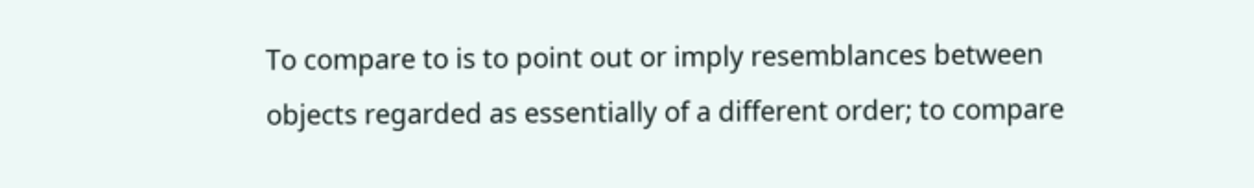To compare to is to point out or imply resemblances between objects regarded as essentially of a different order; to compare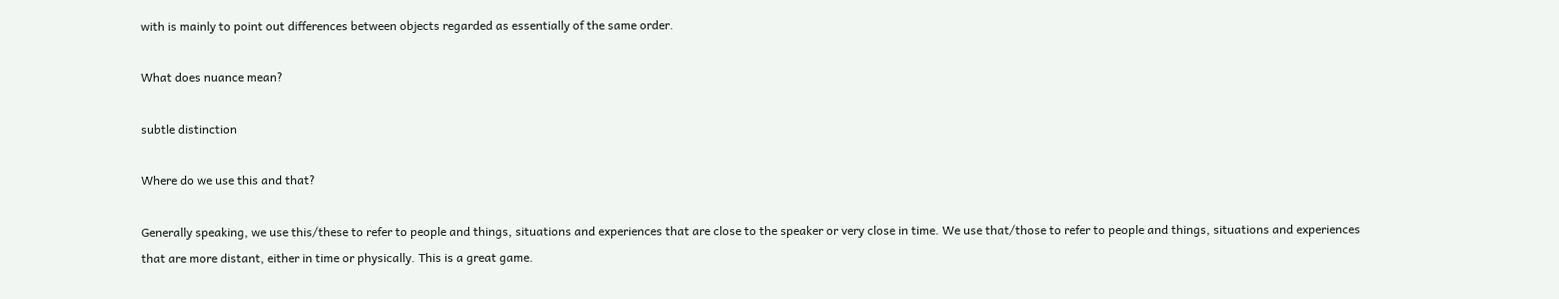with is mainly to point out differences between objects regarded as essentially of the same order.

What does nuance mean?

subtle distinction

Where do we use this and that?

Generally speaking, we use this/these to refer to people and things, situations and experiences that are close to the speaker or very close in time. We use that/those to refer to people and things, situations and experiences that are more distant, either in time or physically. This is a great game.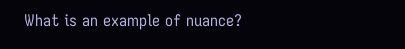What is an example of nuance?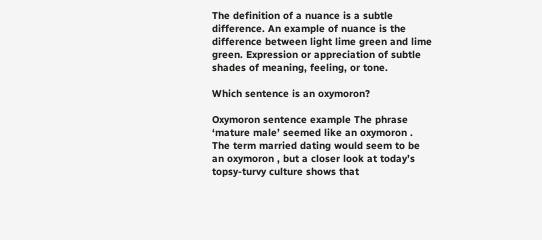The definition of a nuance is a subtle difference. An example of nuance is the difference between light lime green and lime green. Expression or appreciation of subtle shades of meaning, feeling, or tone.

Which sentence is an oxymoron?

Oxymoron sentence example The phrase ‘mature male’ seemed like an oxymoron . The term married dating would seem to be an oxymoron , but a closer look at today’s topsy-turvy culture shows that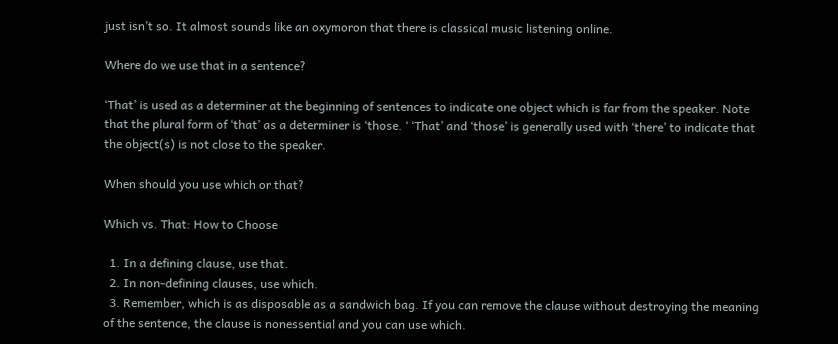just isn’t so. It almost sounds like an oxymoron that there is classical music listening online.

Where do we use that in a sentence?

‘That’ is used as a determiner at the beginning of sentences to indicate one object which is far from the speaker. Note that the plural form of ‘that’ as a determiner is ‘those. ‘ ‘That’ and ‘those’ is generally used with ‘there’ to indicate that the object(s) is not close to the speaker.

When should you use which or that?

Which vs. That: How to Choose

  1. In a defining clause, use that.
  2. In non-defining clauses, use which.
  3. Remember, which is as disposable as a sandwich bag. If you can remove the clause without destroying the meaning of the sentence, the clause is nonessential and you can use which.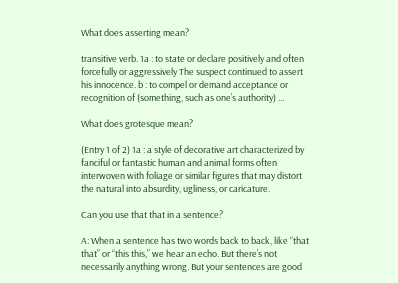What does asserting mean?

transitive verb. 1a : to state or declare positively and often forcefully or aggressively The suspect continued to assert his innocence. b : to compel or demand acceptance or recognition of (something, such as one’s authority) …

What does grotesque mean?

(Entry 1 of 2) 1a : a style of decorative art characterized by fanciful or fantastic human and animal forms often interwoven with foliage or similar figures that may distort the natural into absurdity, ugliness, or caricature.

Can you use that that in a sentence?

A: When a sentence has two words back to back, like “that that” or “this this,” we hear an echo. But there’s not necessarily anything wrong. But your sentences are good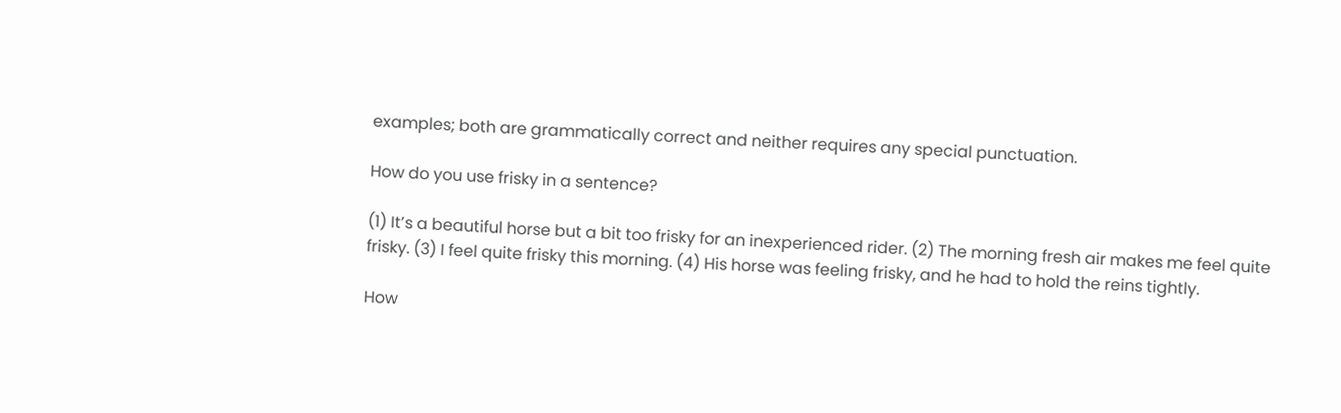examples; both are grammatically correct and neither requires any special punctuation.

How do you use frisky in a sentence?

(1) It’s a beautiful horse but a bit too frisky for an inexperienced rider. (2) The morning fresh air makes me feel quite frisky. (3) I feel quite frisky this morning. (4) His horse was feeling frisky, and he had to hold the reins tightly.

How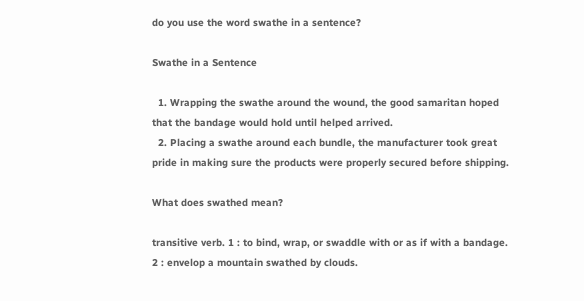do you use the word swathe in a sentence?

Swathe in a Sentence

  1. Wrapping the swathe around the wound, the good samaritan hoped that the bandage would hold until helped arrived.
  2. Placing a swathe around each bundle, the manufacturer took great pride in making sure the products were properly secured before shipping.

What does swathed mean?

transitive verb. 1 : to bind, wrap, or swaddle with or as if with a bandage. 2 : envelop a mountain swathed by clouds.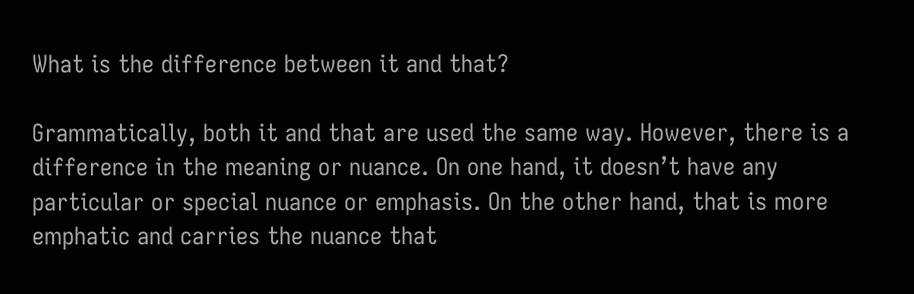What is the difference between it and that?

Grammatically, both it and that are used the same way. However, there is a difference in the meaning or nuance. On one hand, it doesn’t have any particular or special nuance or emphasis. On the other hand, that is more emphatic and carries the nuance that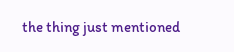the thing just mentioned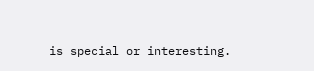is special or interesting.